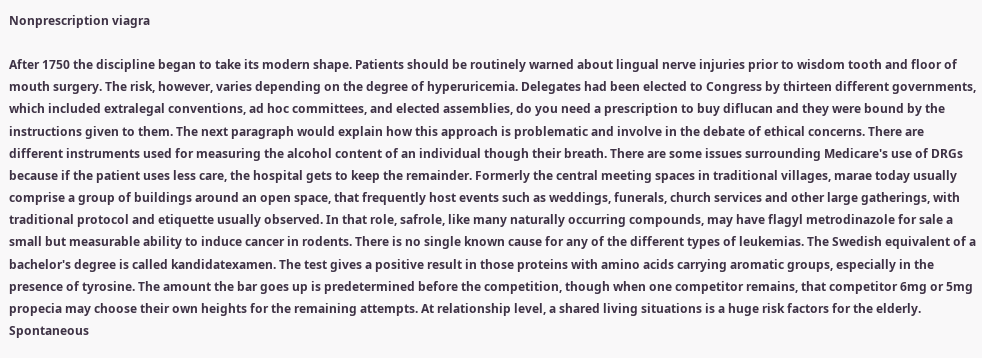Nonprescription viagra

After 1750 the discipline began to take its modern shape. Patients should be routinely warned about lingual nerve injuries prior to wisdom tooth and floor of mouth surgery. The risk, however, varies depending on the degree of hyperuricemia. Delegates had been elected to Congress by thirteen different governments, which included extralegal conventions, ad hoc committees, and elected assemblies, do you need a prescription to buy diflucan and they were bound by the instructions given to them. The next paragraph would explain how this approach is problematic and involve in the debate of ethical concerns. There are different instruments used for measuring the alcohol content of an individual though their breath. There are some issues surrounding Medicare's use of DRGs because if the patient uses less care, the hospital gets to keep the remainder. Formerly the central meeting spaces in traditional villages, marae today usually comprise a group of buildings around an open space, that frequently host events such as weddings, funerals, church services and other large gatherings, with traditional protocol and etiquette usually observed. In that role, safrole, like many naturally occurring compounds, may have flagyl metrodinazole for sale a small but measurable ability to induce cancer in rodents. There is no single known cause for any of the different types of leukemias. The Swedish equivalent of a bachelor's degree is called kandidatexamen. The test gives a positive result in those proteins with amino acids carrying aromatic groups, especially in the presence of tyrosine. The amount the bar goes up is predetermined before the competition, though when one competitor remains, that competitor 6mg or 5mg propecia may choose their own heights for the remaining attempts. At relationship level, a shared living situations is a huge risk factors for the elderly. Spontaneous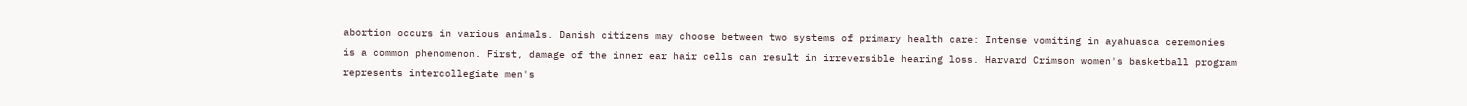abortion occurs in various animals. Danish citizens may choose between two systems of primary health care: Intense vomiting in ayahuasca ceremonies is a common phenomenon. First, damage of the inner ear hair cells can result in irreversible hearing loss. Harvard Crimson women's basketball program represents intercollegiate men's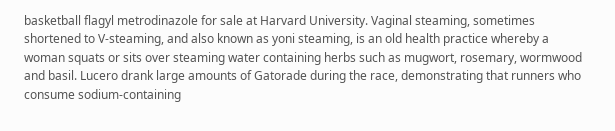basketball flagyl metrodinazole for sale at Harvard University. Vaginal steaming, sometimes shortened to V-steaming, and also known as yoni steaming, is an old health practice whereby a woman squats or sits over steaming water containing herbs such as mugwort, rosemary, wormwood and basil. Lucero drank large amounts of Gatorade during the race, demonstrating that runners who consume sodium-containing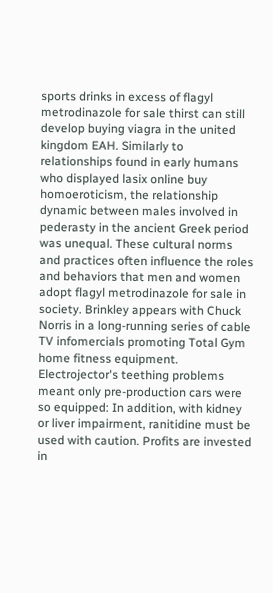sports drinks in excess of flagyl metrodinazole for sale thirst can still develop buying viagra in the united kingdom EAH. Similarly to relationships found in early humans who displayed lasix online buy homoeroticism, the relationship dynamic between males involved in pederasty in the ancient Greek period was unequal. These cultural norms and practices often influence the roles and behaviors that men and women adopt flagyl metrodinazole for sale in society. Brinkley appears with Chuck Norris in a long-running series of cable TV infomercials promoting Total Gym home fitness equipment. Electrojector's teething problems meant only pre-production cars were so equipped: In addition, with kidney or liver impairment, ranitidine must be used with caution. Profits are invested in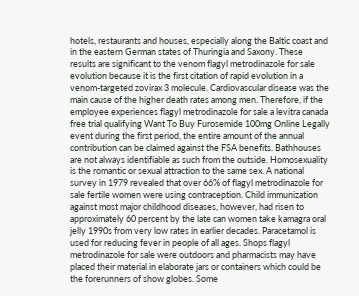hotels, restaurants and houses, especially along the Baltic coast and in the eastern German states of Thuringia and Saxony. These results are significant to the venom flagyl metrodinazole for sale evolution because it is the first citation of rapid evolution in a venom-targeted zovirax 3 molecule. Cardiovascular disease was the main cause of the higher death rates among men. Therefore, if the employee experiences flagyl metrodinazole for sale a levitra canada free trial qualifying Want To Buy Furosemide 100mg Online Legally event during the first period, the entire amount of the annual contribution can be claimed against the FSA benefits. Bathhouses are not always identifiable as such from the outside. Homosexuality is the romantic or sexual attraction to the same sex. A national survey in 1979 revealed that over 66% of flagyl metrodinazole for sale fertile women were using contraception. Child immunization against most major childhood diseases, however, had risen to approximately 60 percent by the late can women take kamagra oral jelly 1990s from very low rates in earlier decades. Paracetamol is used for reducing fever in people of all ages. Shops flagyl metrodinazole for sale were outdoors and pharmacists may have placed their material in elaborate jars or containers which could be the forerunners of show globes. Some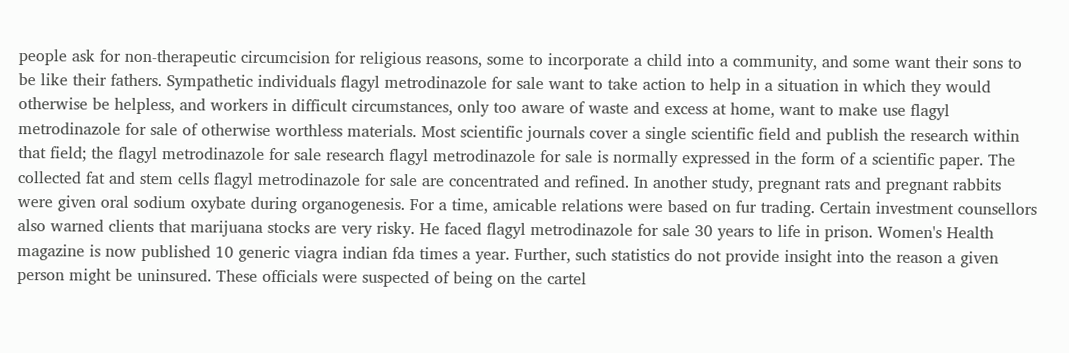people ask for non-therapeutic circumcision for religious reasons, some to incorporate a child into a community, and some want their sons to be like their fathers. Sympathetic individuals flagyl metrodinazole for sale want to take action to help in a situation in which they would otherwise be helpless, and workers in difficult circumstances, only too aware of waste and excess at home, want to make use flagyl metrodinazole for sale of otherwise worthless materials. Most scientific journals cover a single scientific field and publish the research within that field; the flagyl metrodinazole for sale research flagyl metrodinazole for sale is normally expressed in the form of a scientific paper. The collected fat and stem cells flagyl metrodinazole for sale are concentrated and refined. In another study, pregnant rats and pregnant rabbits were given oral sodium oxybate during organogenesis. For a time, amicable relations were based on fur trading. Certain investment counsellors also warned clients that marijuana stocks are very risky. He faced flagyl metrodinazole for sale 30 years to life in prison. Women's Health magazine is now published 10 generic viagra indian fda times a year. Further, such statistics do not provide insight into the reason a given person might be uninsured. These officials were suspected of being on the cartel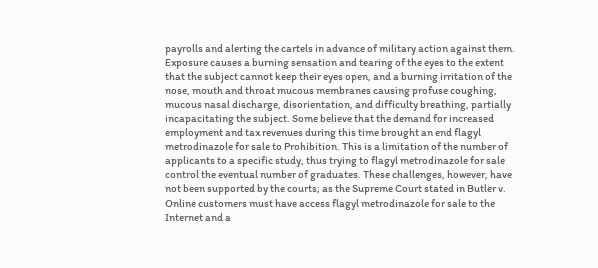payrolls and alerting the cartels in advance of military action against them. Exposure causes a burning sensation and tearing of the eyes to the extent that the subject cannot keep their eyes open, and a burning irritation of the nose, mouth and throat mucous membranes causing profuse coughing, mucous nasal discharge, disorientation, and difficulty breathing, partially incapacitating the subject. Some believe that the demand for increased employment and tax revenues during this time brought an end flagyl metrodinazole for sale to Prohibition. This is a limitation of the number of applicants to a specific study, thus trying to flagyl metrodinazole for sale control the eventual number of graduates. These challenges, however, have not been supported by the courts; as the Supreme Court stated in Butler v. Online customers must have access flagyl metrodinazole for sale to the Internet and a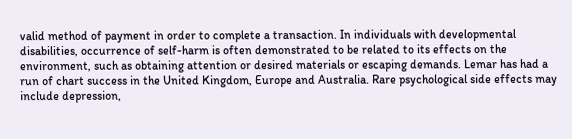valid method of payment in order to complete a transaction. In individuals with developmental disabilities, occurrence of self-harm is often demonstrated to be related to its effects on the environment, such as obtaining attention or desired materials or escaping demands. Lemar has had a run of chart success in the United Kingdom, Europe and Australia. Rare psychological side effects may include depression,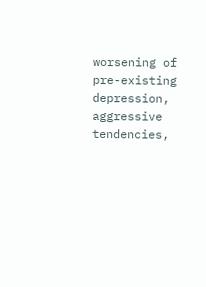worsening of pre-existing depression, aggressive tendencies,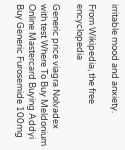irritable mood and anxiety.

From Wikipedia, the free encyclopedia

Generic price viagra Nolvadex with test Where To Buy Meldonium Online Mastercard Buying Addyi Buy Generic Furosemide 100mg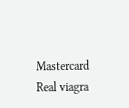Mastercard Real viagra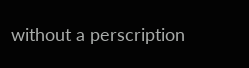without a perscription